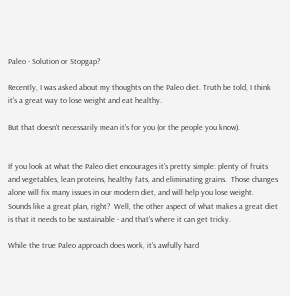Paleo - Solution or Stopgap?

Recently, I was asked about my thoughts on the Paleo diet. Truth be told, I think it's a great way to lose weight and eat healthy.

But that doesn't necessarily mean it's for you (or the people you know).


If you look at what the Paleo diet encourages it's pretty simple: plenty of fruits and vegetables, lean proteins, healthy fats, and eliminating grains.  Those changes alone will fix many issues in our modern diet, and will help you lose weight.  Sounds like a great plan, right?  Well, the other aspect of what makes a great diet is that it needs to be sustainable - and that's where it can get tricky.

While the true Paleo approach does work, it's awfully hard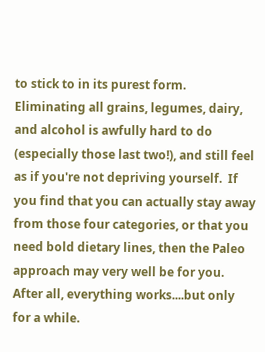to stick to in its purest form.  Eliminating all grains, legumes, dairy, and alcohol is awfully hard to do (especially those last two!), and still feel as if you're not depriving yourself.  If you find that you can actually stay away from those four categories, or that you need bold dietary lines, then the Paleo approach may very well be for you.  After all, everything works....but only for a while.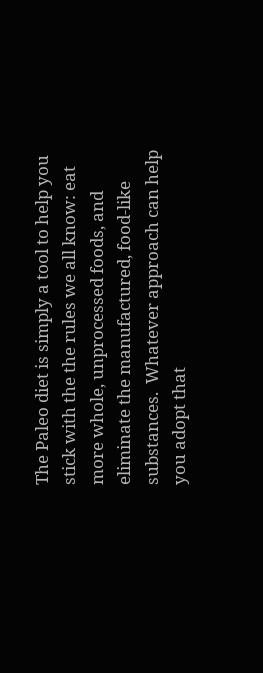The Paleo diet is simply a tool to help you stick with the the rules we all know: eat more whole, unprocessed foods, and eliminate the manufactured, food-like substances.  Whatever approach can help you adopt that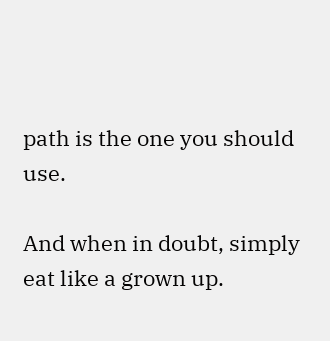path is the one you should use.

And when in doubt, simply eat like a grown up.